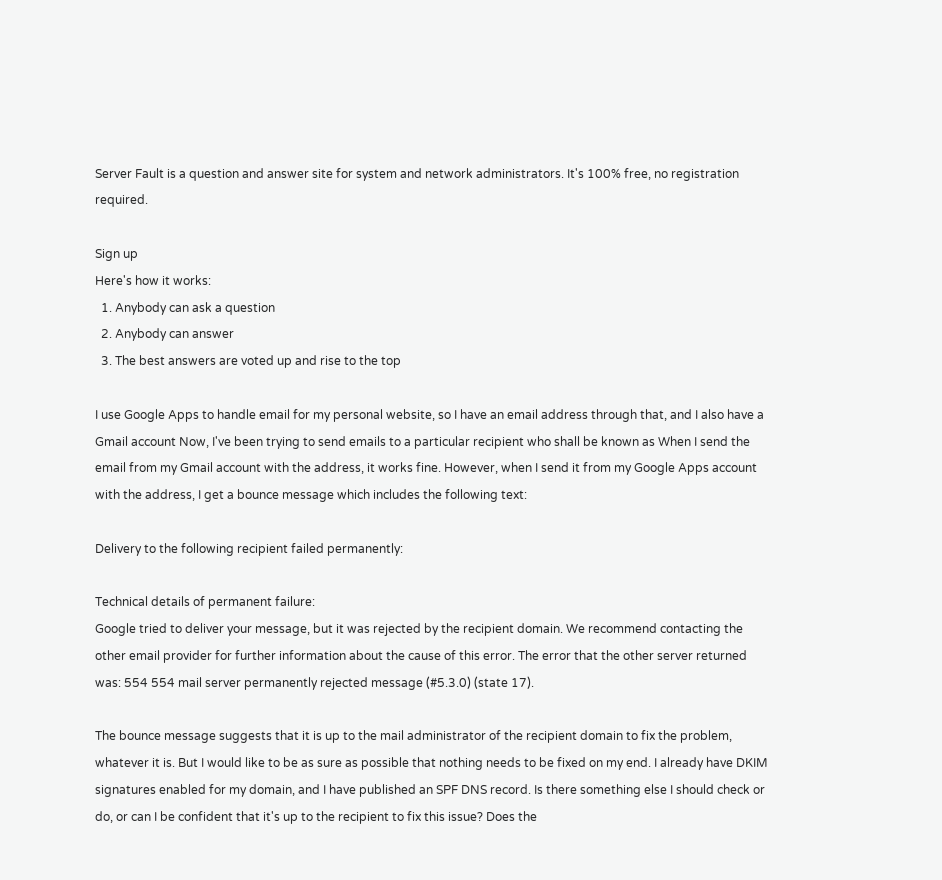Server Fault is a question and answer site for system and network administrators. It's 100% free, no registration required.

Sign up
Here's how it works:
  1. Anybody can ask a question
  2. Anybody can answer
  3. The best answers are voted up and rise to the top

I use Google Apps to handle email for my personal website, so I have an email address through that, and I also have a Gmail account Now, I've been trying to send emails to a particular recipient who shall be known as When I send the email from my Gmail account with the address, it works fine. However, when I send it from my Google Apps account with the address, I get a bounce message which includes the following text:

Delivery to the following recipient failed permanently:

Technical details of permanent failure:
Google tried to deliver your message, but it was rejected by the recipient domain. We recommend contacting the other email provider for further information about the cause of this error. The error that the other server returned was: 554 554 mail server permanently rejected message (#5.3.0) (state 17).

The bounce message suggests that it is up to the mail administrator of the recipient domain to fix the problem, whatever it is. But I would like to be as sure as possible that nothing needs to be fixed on my end. I already have DKIM signatures enabled for my domain, and I have published an SPF DNS record. Is there something else I should check or do, or can I be confident that it's up to the recipient to fix this issue? Does the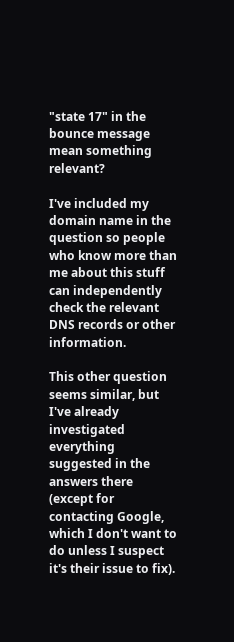"state 17" in the bounce message mean something relevant?

I've included my domain name in the question so people who know more than me about this stuff can independently check the relevant DNS records or other information.

This other question seems similar, but I've already investigated everything suggested in the answers there (except for contacting Google, which I don't want to do unless I suspect it's their issue to fix).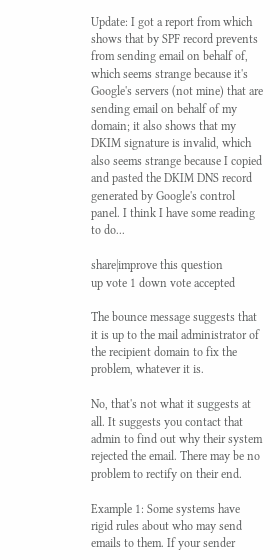Update: I got a report from which shows that by SPF record prevents from sending email on behalf of, which seems strange because it's Google's servers (not mine) that are sending email on behalf of my domain; it also shows that my DKIM signature is invalid, which also seems strange because I copied and pasted the DKIM DNS record generated by Google's control panel. I think I have some reading to do...

share|improve this question
up vote 1 down vote accepted

The bounce message suggests that it is up to the mail administrator of the recipient domain to fix the problem, whatever it is.

No, that's not what it suggests at all. It suggests you contact that admin to find out why their system rejected the email. There may be no problem to rectify on their end.

Example 1: Some systems have rigid rules about who may send emails to them. If your sender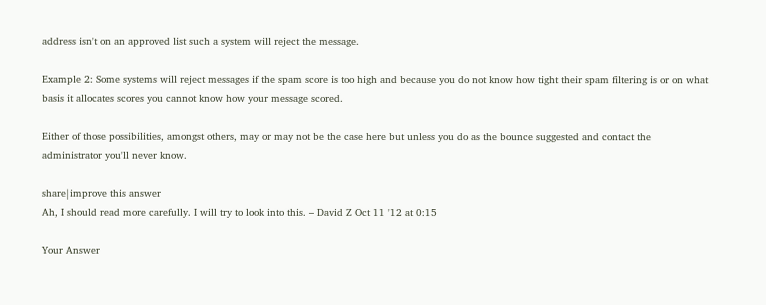address isn't on an approved list such a system will reject the message.

Example 2: Some systems will reject messages if the spam score is too high and because you do not know how tight their spam filtering is or on what basis it allocates scores you cannot know how your message scored.

Either of those possibilities, amongst others, may or may not be the case here but unless you do as the bounce suggested and contact the administrator you'll never know.

share|improve this answer
Ah, I should read more carefully. I will try to look into this. – David Z Oct 11 '12 at 0:15

Your Answer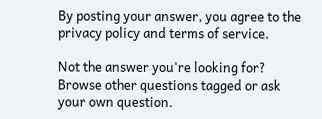By posting your answer, you agree to the privacy policy and terms of service.

Not the answer you're looking for? Browse other questions tagged or ask your own question.